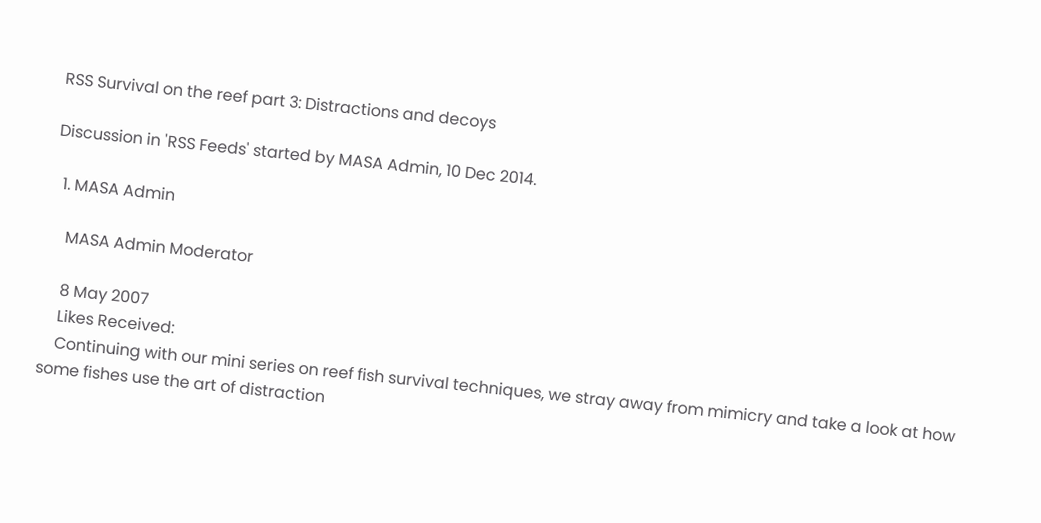RSS Survival on the reef part 3: Distractions and decoys

Discussion in 'RSS Feeds' started by MASA Admin, 10 Dec 2014.

  1. MASA Admin

    MASA Admin Moderator

    8 May 2007
    Likes Received:
    Continuing with our mini series on reef fish survival techniques, we stray away from mimicry and take a look at how some fishes use the art of distraction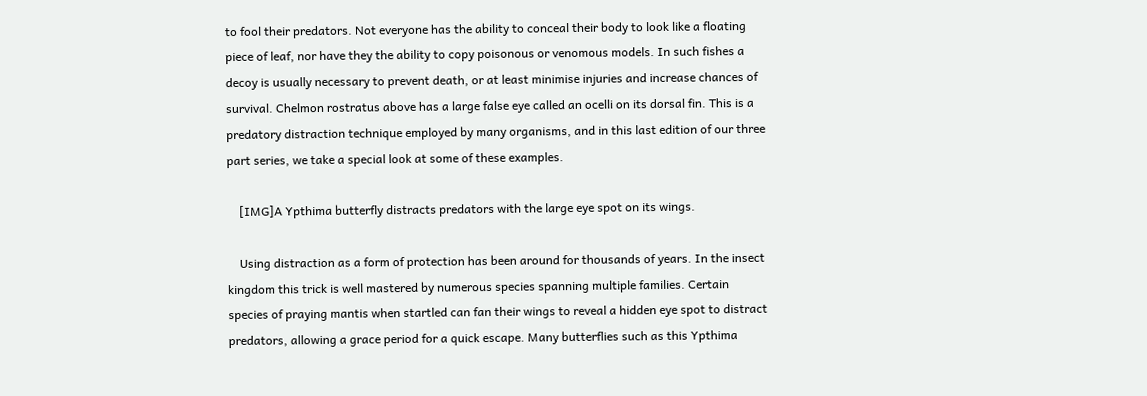to fool their predators. Not everyone has the ability to conceal their body to look like a floating piece of leaf, nor have they the ability to copy poisonous or venomous models. In such fishes a decoy is usually necessary to prevent death, or at least minimise injuries and increase chances of survival. Chelmon rostratus above has a large false eye called an ocelli on its dorsal fin. This is a predatory distraction technique employed by many organisms, and in this last edition of our three part series, we take a special look at some of these examples.

    [IMG]A Ypthima butterfly distracts predators with the large eye spot on its wings.

    Using distraction as a form of protection has been around for thousands of years. In the insect kingdom this trick is well mastered by numerous species spanning multiple families. Certain species of praying mantis when startled can fan their wings to reveal a hidden eye spot to distract predators, allowing a grace period for a quick escape. Many butterflies such as this Ypthima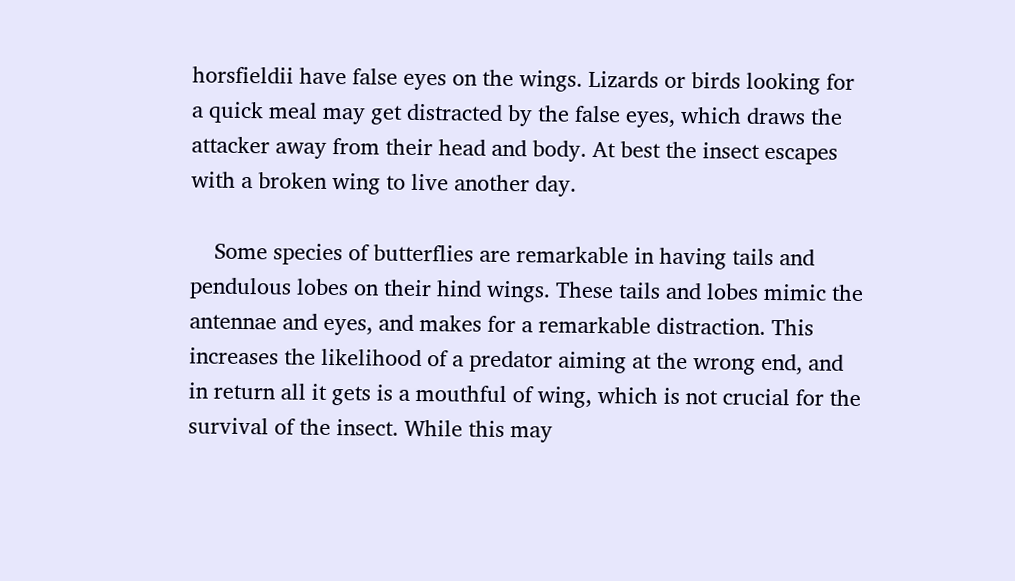horsfieldii have false eyes on the wings. Lizards or birds looking for a quick meal may get distracted by the false eyes, which draws the attacker away from their head and body. At best the insect escapes with a broken wing to live another day.

    Some species of butterflies are remarkable in having tails and pendulous lobes on their hind wings. These tails and lobes mimic the antennae and eyes, and makes for a remarkable distraction. This increases the likelihood of a predator aiming at the wrong end, and in return all it gets is a mouthful of wing, which is not crucial for the survival of the insect. While this may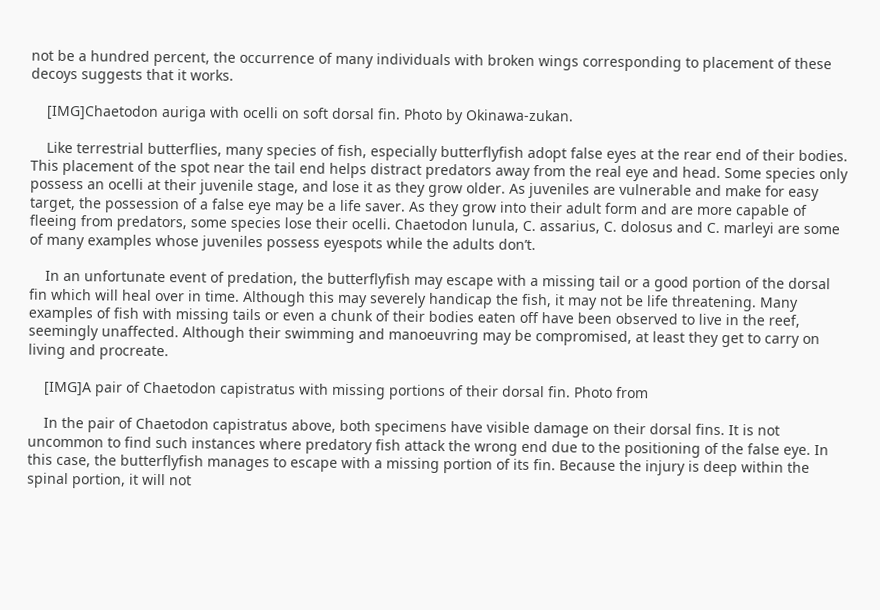not be a hundred percent, the occurrence of many individuals with broken wings corresponding to placement of these decoys suggests that it works.

    [IMG]Chaetodon auriga with ocelli on soft dorsal fin. Photo by Okinawa-zukan.

    Like terrestrial butterflies, many species of fish, especially butterflyfish adopt false eyes at the rear end of their bodies. This placement of the spot near the tail end helps distract predators away from the real eye and head. Some species only possess an ocelli at their juvenile stage, and lose it as they grow older. As juveniles are vulnerable and make for easy target, the possession of a false eye may be a life saver. As they grow into their adult form and are more capable of fleeing from predators, some species lose their ocelli. Chaetodon lunula, C. assarius, C. dolosus and C. marleyi are some of many examples whose juveniles possess eyespots while the adults don’t.

    In an unfortunate event of predation, the butterflyfish may escape with a missing tail or a good portion of the dorsal fin which will heal over in time. Although this may severely handicap the fish, it may not be life threatening. Many examples of fish with missing tails or even a chunk of their bodies eaten off have been observed to live in the reef, seemingly unaffected. Although their swimming and manoeuvring may be compromised, at least they get to carry on living and procreate.

    [IMG]A pair of Chaetodon capistratus with missing portions of their dorsal fin. Photo from

    In the pair of Chaetodon capistratus above, both specimens have visible damage on their dorsal fins. It is not uncommon to find such instances where predatory fish attack the wrong end due to the positioning of the false eye. In this case, the butterflyfish manages to escape with a missing portion of its fin. Because the injury is deep within the spinal portion, it will not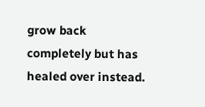grow back completely but has healed over instead.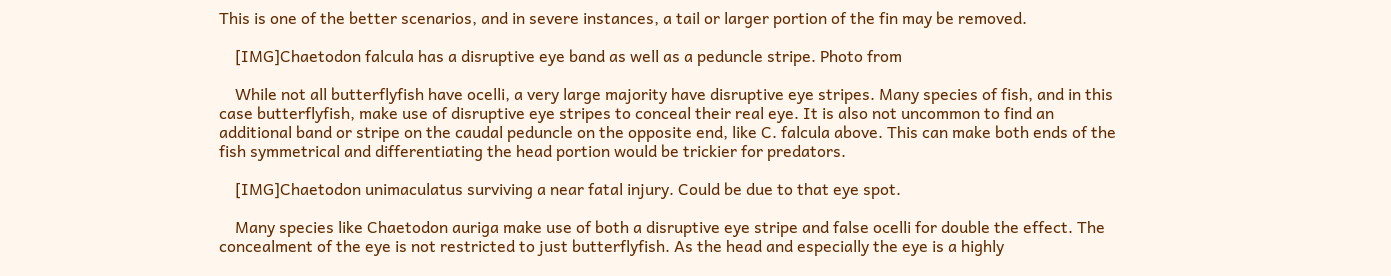This is one of the better scenarios, and in severe instances, a tail or larger portion of the fin may be removed.

    [IMG]Chaetodon falcula has a disruptive eye band as well as a peduncle stripe. Photo from

    While not all butterflyfish have ocelli, a very large majority have disruptive eye stripes. Many species of fish, and in this case butterflyfish, make use of disruptive eye stripes to conceal their real eye. It is also not uncommon to find an additional band or stripe on the caudal peduncle on the opposite end, like C. falcula above. This can make both ends of the fish symmetrical and differentiating the head portion would be trickier for predators.

    [IMG]Chaetodon unimaculatus surviving a near fatal injury. Could be due to that eye spot.

    Many species like Chaetodon auriga make use of both a disruptive eye stripe and false ocelli for double the effect. The concealment of the eye is not restricted to just butterflyfish. As the head and especially the eye is a highly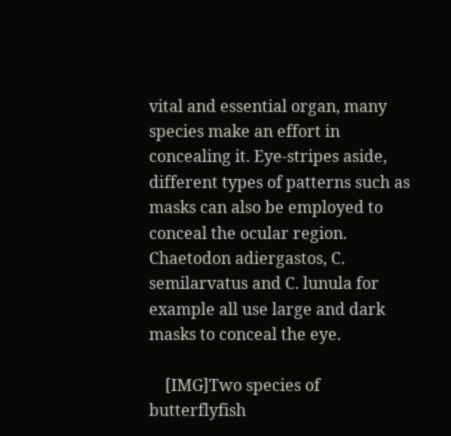vital and essential organ, many species make an effort in concealing it. Eye-stripes aside, different types of patterns such as masks can also be employed to conceal the ocular region. Chaetodon adiergastos, C. semilarvatus and C. lunula for example all use large and dark masks to conceal the eye.

    [IMG]Two species of butterflyfish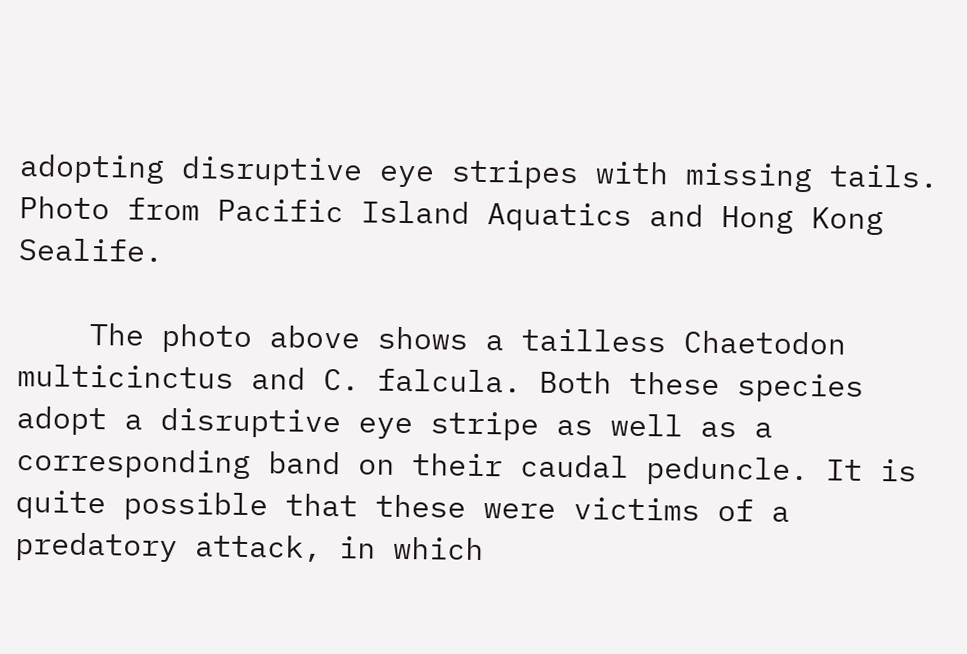adopting disruptive eye stripes with missing tails. Photo from Pacific Island Aquatics and Hong Kong Sealife.

    The photo above shows a tailless Chaetodon multicinctus and C. falcula. Both these species adopt a disruptive eye stripe as well as a corresponding band on their caudal peduncle. It is quite possible that these were victims of a predatory attack, in which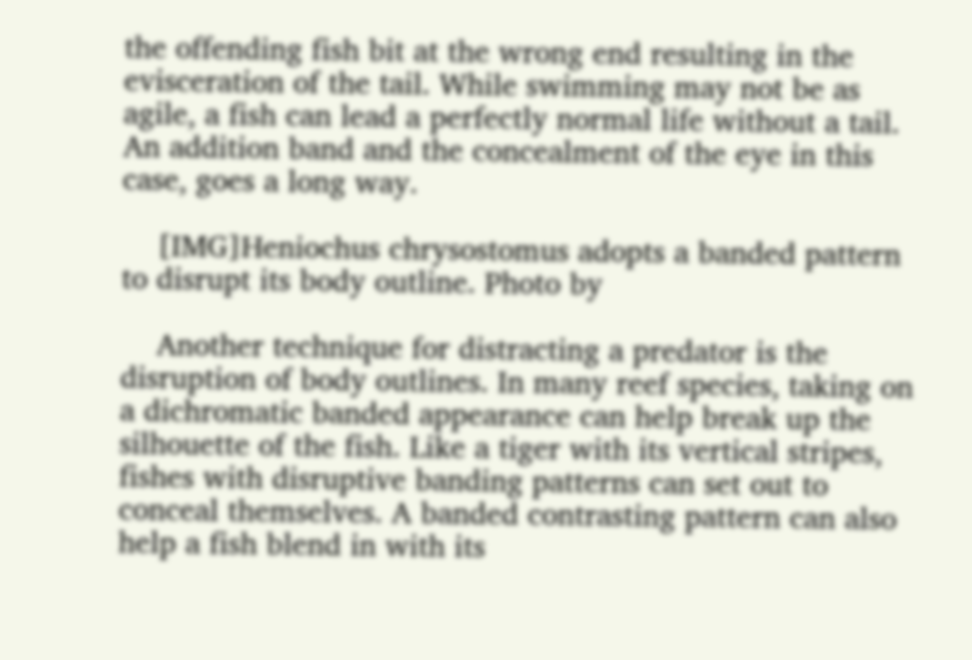the offending fish bit at the wrong end resulting in the evisceration of the tail. While swimming may not be as agile, a fish can lead a perfectly normal life without a tail. An addition band and the concealment of the eye in this case, goes a long way.

    [IMG]Heniochus chrysostomus adopts a banded pattern to disrupt its body outline. Photo by

    Another technique for distracting a predator is the disruption of body outlines. In many reef species, taking on a dichromatic banded appearance can help break up the silhouette of the fish. Like a tiger with its vertical stripes, fishes with disruptive banding patterns can set out to conceal themselves. A banded contrasting pattern can also help a fish blend in with its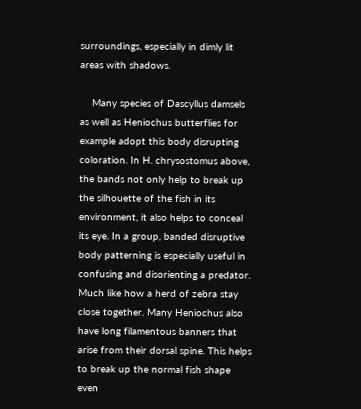surroundings, especially in dimly lit areas with shadows.

    Many species of Dascyllus damsels as well as Heniochus butterflies for example adopt this body disrupting coloration. In H. chrysostomus above, the bands not only help to break up the silhouette of the fish in its environment, it also helps to conceal its eye. In a group, banded disruptive body patterning is especially useful in confusing and disorienting a predator. Much like how a herd of zebra stay close together. Many Heniochus also have long filamentous banners that arise from their dorsal spine. This helps to break up the normal fish shape even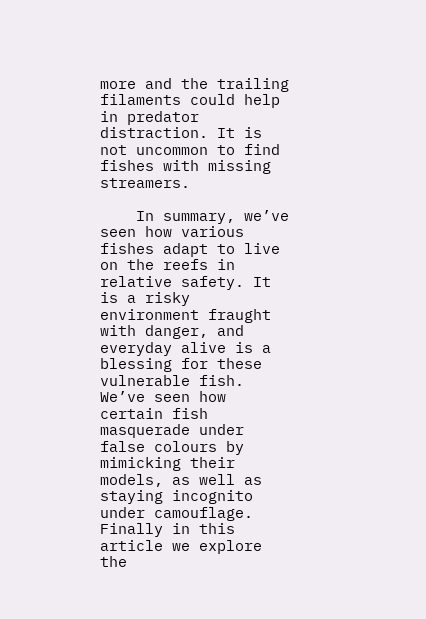more and the trailing filaments could help in predator distraction. It is not uncommon to find fishes with missing streamers.

    In summary, we’ve seen how various fishes adapt to live on the reefs in relative safety. It is a risky environment fraught with danger, and everyday alive is a blessing for these vulnerable fish. We’ve seen how certain fish masquerade under false colours by mimicking their models, as well as staying incognito under camouflage. Finally in this article we explore the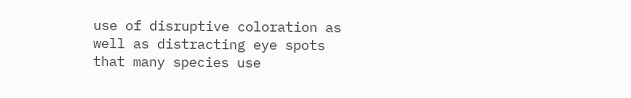use of disruptive coloration as well as distracting eye spots that many species use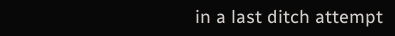in a last ditch attempt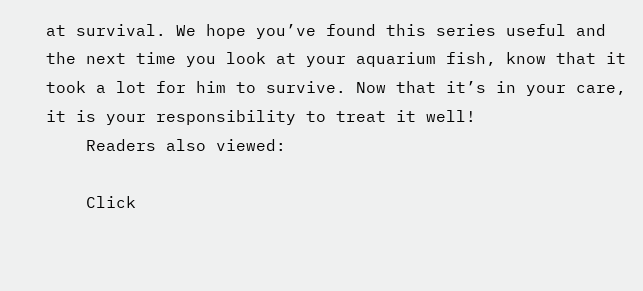at survival. We hope you’ve found this series useful and the next time you look at your aquarium fish, know that it took a lot for him to survive. Now that it’s in your care, it is your responsibility to treat it well!
    Readers also viewed:

    Click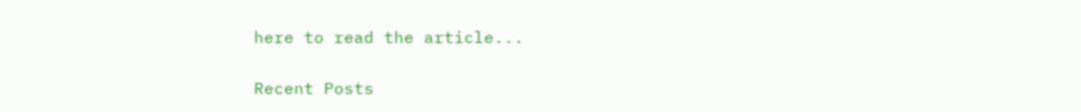here to read the article...

Recent Posts